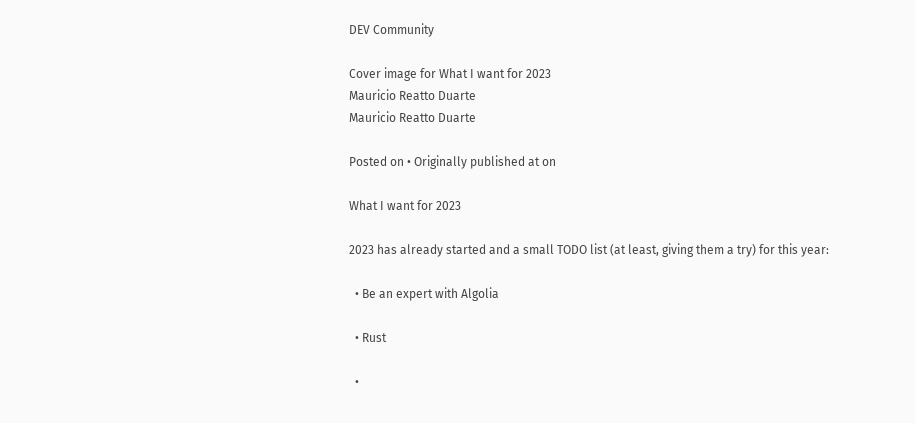DEV Community

Cover image for What I want for 2023
Mauricio Reatto Duarte
Mauricio Reatto Duarte

Posted on • Originally published at on

What I want for 2023

2023 has already started and a small TODO list (at least, giving them a try) for this year:

  • Be an expert with Algolia

  • Rust

  •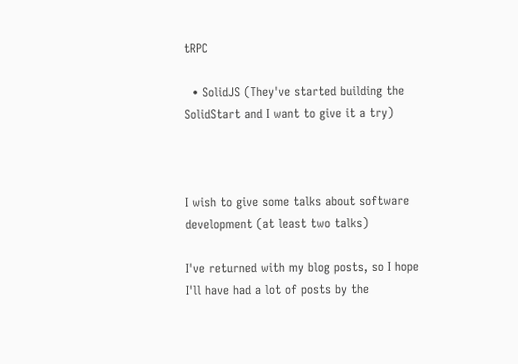tRPC

  • SolidJS (They've started building the SolidStart and I want to give it a try)



I wish to give some talks about software development (at least two talks)

I've returned with my blog posts, so I hope I'll have had a lot of posts by the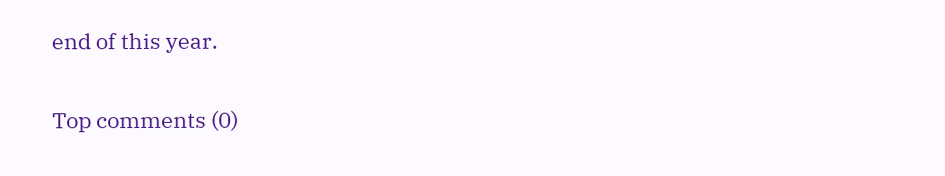end of this year.

Top comments (0)